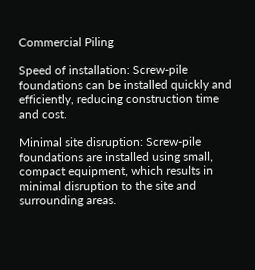Commercial Piling

Speed of installation: Screw-pile foundations can be installed quickly and efficiently, reducing construction time and cost.

Minimal site disruption: Screw-pile foundations are installed using small, compact equipment, which results in minimal disruption to the site and surrounding areas.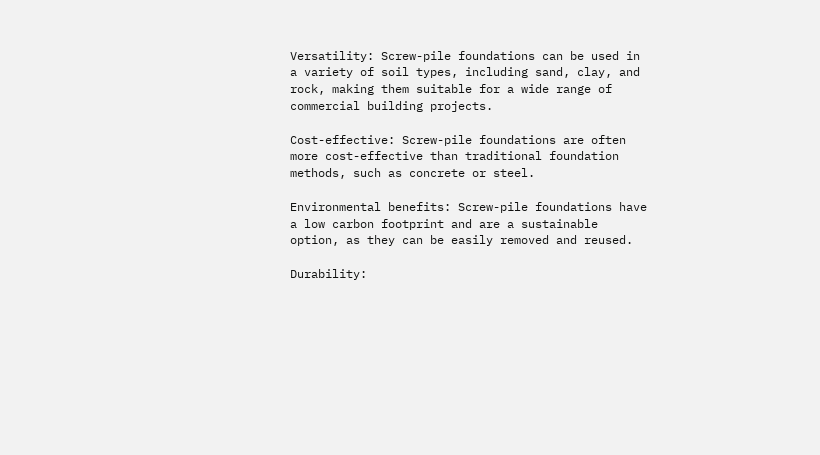Versatility: Screw-pile foundations can be used in a variety of soil types, including sand, clay, and rock, making them suitable for a wide range of commercial building projects.

Cost-effective: Screw-pile foundations are often more cost-effective than traditional foundation methods, such as concrete or steel.

Environmental benefits: Screw-pile foundations have a low carbon footprint and are a sustainable option, as they can be easily removed and reused.

Durability: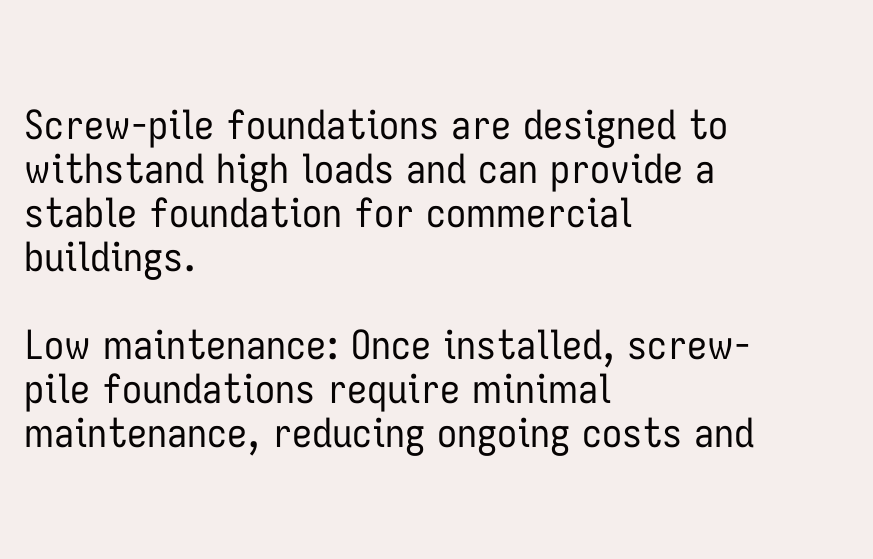Screw-pile foundations are designed to withstand high loads and can provide a stable foundation for commercial buildings.

Low maintenance: Once installed, screw-pile foundations require minimal maintenance, reducing ongoing costs and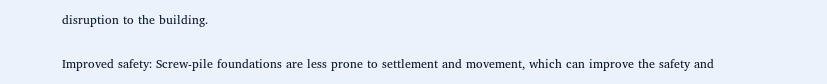disruption to the building.

Improved safety: Screw-pile foundations are less prone to settlement and movement, which can improve the safety and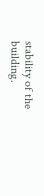stability of the building.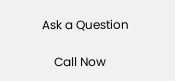Ask a Question

    Call Now